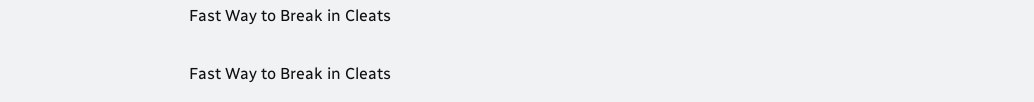Fast Way to Break in Cleats

Fast Way to Break in Cleats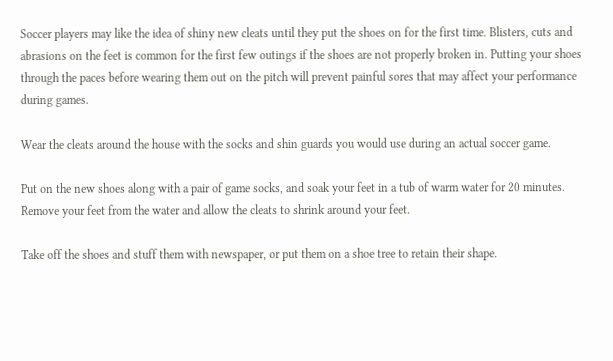Soccer players may like the idea of shiny new cleats until they put the shoes on for the first time. Blisters, cuts and abrasions on the feet is common for the first few outings if the shoes are not properly broken in. Putting your shoes through the paces before wearing them out on the pitch will prevent painful sores that may affect your performance during games.

Wear the cleats around the house with the socks and shin guards you would use during an actual soccer game.

Put on the new shoes along with a pair of game socks, and soak your feet in a tub of warm water for 20 minutes. Remove your feet from the water and allow the cleats to shrink around your feet.

Take off the shoes and stuff them with newspaper, or put them on a shoe tree to retain their shape.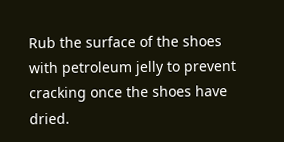Rub the surface of the shoes with petroleum jelly to prevent cracking once the shoes have dried.